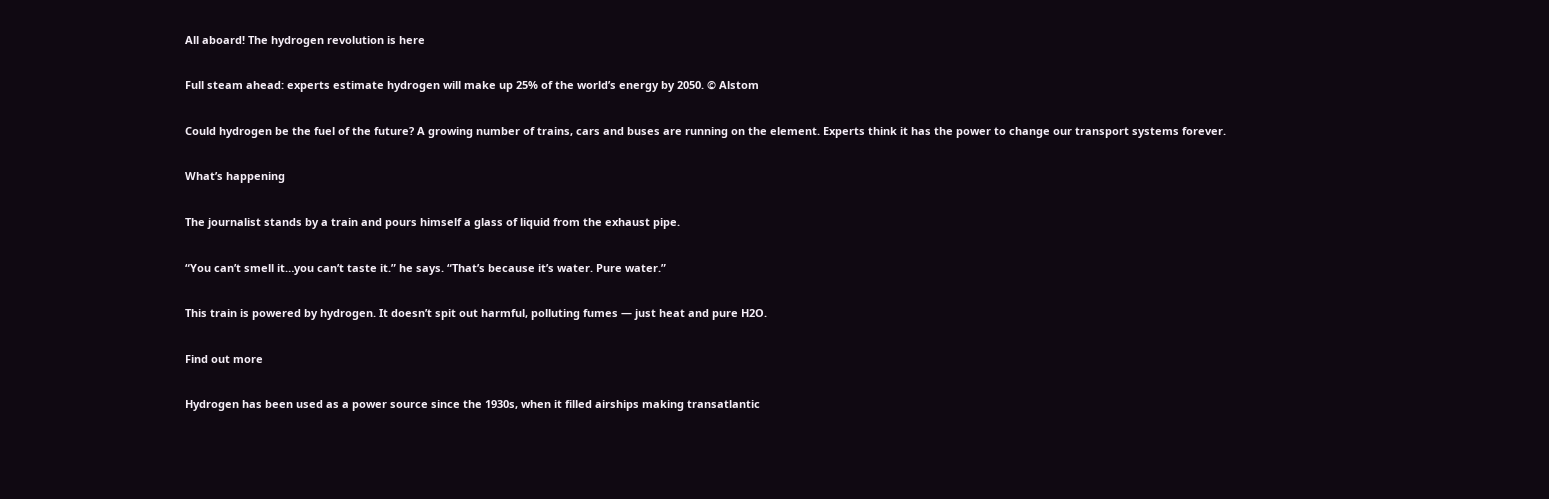All aboard! The hydrogen revolution is here

Full steam ahead: experts estimate hydrogen will make up 25% of the world’s energy by 2050. © Alstom

Could hydrogen be the fuel of the future? A growing number of trains, cars and buses are running on the element. Experts think it has the power to change our transport systems forever.

What’s happening

The journalist stands by a train and pours himself a glass of liquid from the exhaust pipe.

“You can’t smell it…you can’t taste it.” he says. “That’s because it’s water. Pure water.”

This train is powered by hydrogen. It doesn’t spit out harmful, polluting fumes — just heat and pure H2O.

Find out more

Hydrogen has been used as a power source since the 1930s, when it filled airships making transatlantic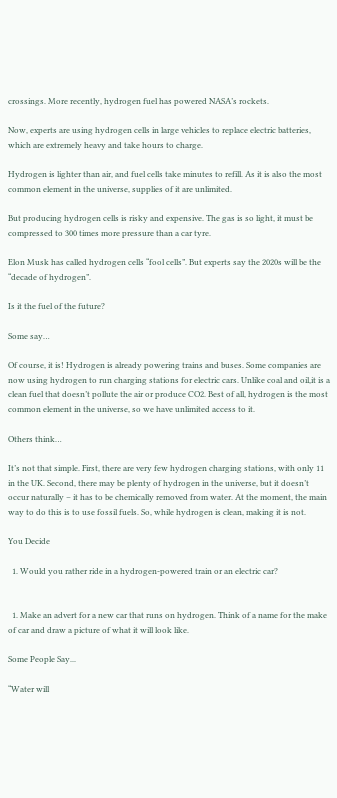crossings. More recently, hydrogen fuel has powered NASA’s rockets.

Now, experts are using hydrogen cells in large vehicles to replace electric batteries, which are extremely heavy and take hours to charge.

Hydrogen is lighter than air, and fuel cells take minutes to refill. As it is also the most common element in the universe, supplies of it are unlimited.

But producing hydrogen cells is risky and expensive. The gas is so light, it must be compressed to 300 times more pressure than a car tyre.

Elon Musk has called hydrogen cells “fool cells”. But experts say the 2020s will be the “decade of hydrogen”.

Is it the fuel of the future?

Some say…

Of course, it is! Hydrogen is already powering trains and buses. Some companies are now using hydrogen to run charging stations for electric cars. Unlike coal and oil,it is a clean fuel that doesn’t pollute the air or produce CO2. Best of all, hydrogen is the most common element in the universe, so we have unlimited access to it.

Others think…

It’s not that simple. First, there are very few hydrogen charging stations, with only 11 in the UK. Second, there may be plenty of hydrogen in the universe, but it doesn’t occur naturally – it has to be chemically removed from water. At the moment, the main way to do this is to use fossil fuels. So, while hydrogen is clean, making it is not.

You Decide

  1. Would you rather ride in a hydrogen-powered train or an electric car?


  1. Make an advert for a new car that runs on hydrogen. Think of a name for the make of car and draw a picture of what it will look like.

Some People Say...

“Water will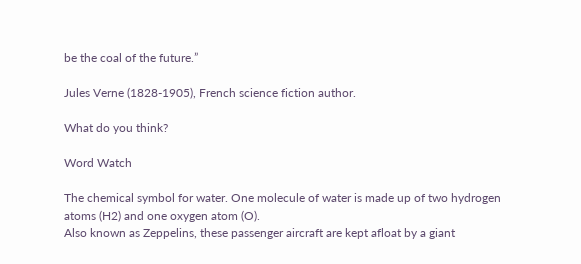be the coal of the future.”

Jules Verne (1828-1905), French science fiction author.

What do you think?

Word Watch

The chemical symbol for water. One molecule of water is made up of two hydrogen atoms (H2) and one oxygen atom (O).
Also known as Zeppelins, these passenger aircraft are kept afloat by a giant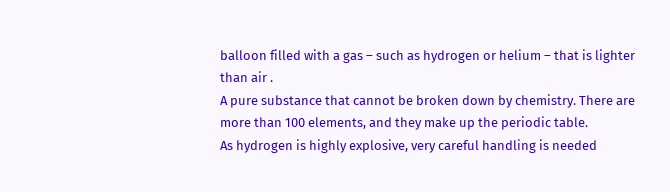balloon filled with a gas – such as hydrogen or helium – that is lighter than air .
A pure substance that cannot be broken down by chemistry. There are more than 100 elements, and they make up the periodic table.
As hydrogen is highly explosive, very careful handling is needed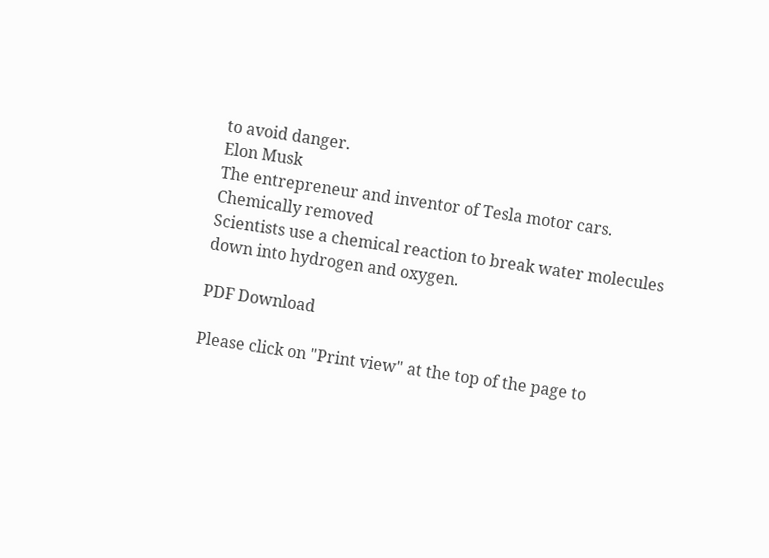to avoid danger.
Elon Musk
The entrepreneur and inventor of Tesla motor cars.
Chemically removed
Scientists use a chemical reaction to break water molecules down into hydrogen and oxygen.

PDF Download

Please click on "Print view" at the top of the page to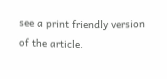see a print friendly version of the article.